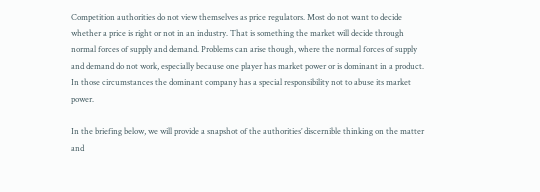Competition authorities do not view themselves as price regulators. Most do not want to decide whether a price is right or not in an industry. That is something the market will decide through normal forces of supply and demand. Problems can arise though, where the normal forces of supply and demand do not work, especially because one player has market power or is dominant in a product. In those circumstances the dominant company has a special responsibility not to abuse its market power.

In the briefing below, we will provide a snapshot of the authorities’ discernible thinking on the matter and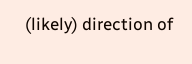(likely) direction of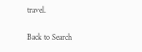travel.

Back to Search